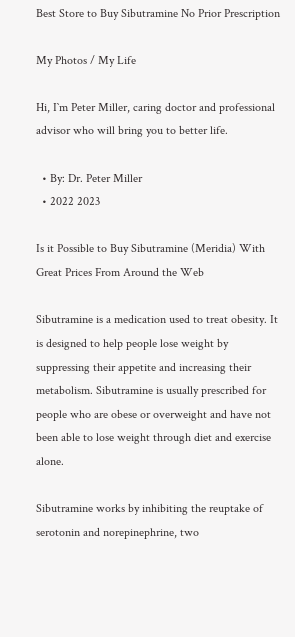Best Store to Buy Sibutramine No Prior Prescription

My Photos / My Life

Hi, I`m Peter Miller, caring doctor and professional advisor who will bring you to better life.

  • By: Dr. Peter Miller
  • 2022 2023

Is it Possible to Buy Sibutramine (Meridia) With Great Prices From Around the Web

Sibutramine is a medication used to treat obesity. It is designed to help people lose weight by suppressing their appetite and increasing their metabolism. Sibutramine is usually prescribed for people who are obese or overweight and have not been able to lose weight through diet and exercise alone.

Sibutramine works by inhibiting the reuptake of serotonin and norepinephrine, two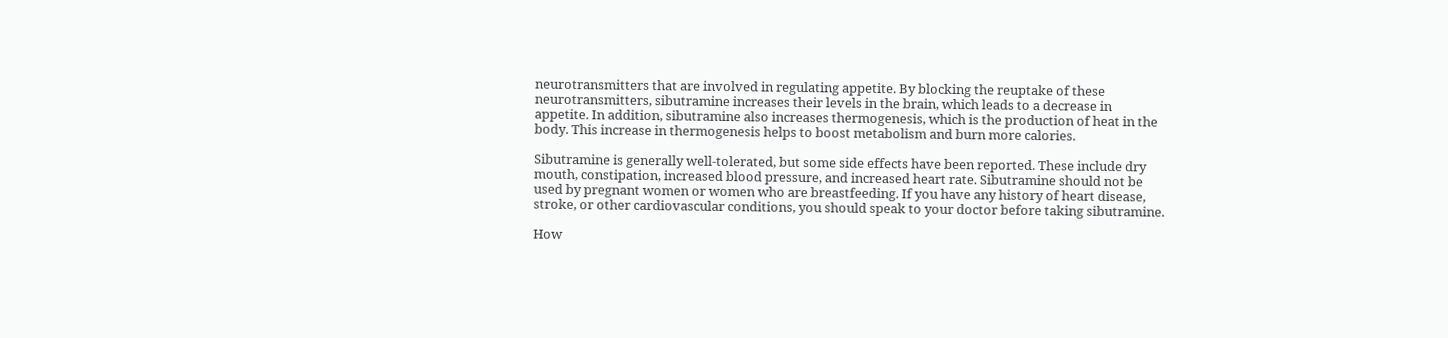neurotransmitters that are involved in regulating appetite. By blocking the reuptake of these neurotransmitters, sibutramine increases their levels in the brain, which leads to a decrease in appetite. In addition, sibutramine also increases thermogenesis, which is the production of heat in the body. This increase in thermogenesis helps to boost metabolism and burn more calories.

Sibutramine is generally well-tolerated, but some side effects have been reported. These include dry mouth, constipation, increased blood pressure, and increased heart rate. Sibutramine should not be used by pregnant women or women who are breastfeeding. If you have any history of heart disease, stroke, or other cardiovascular conditions, you should speak to your doctor before taking sibutramine.

How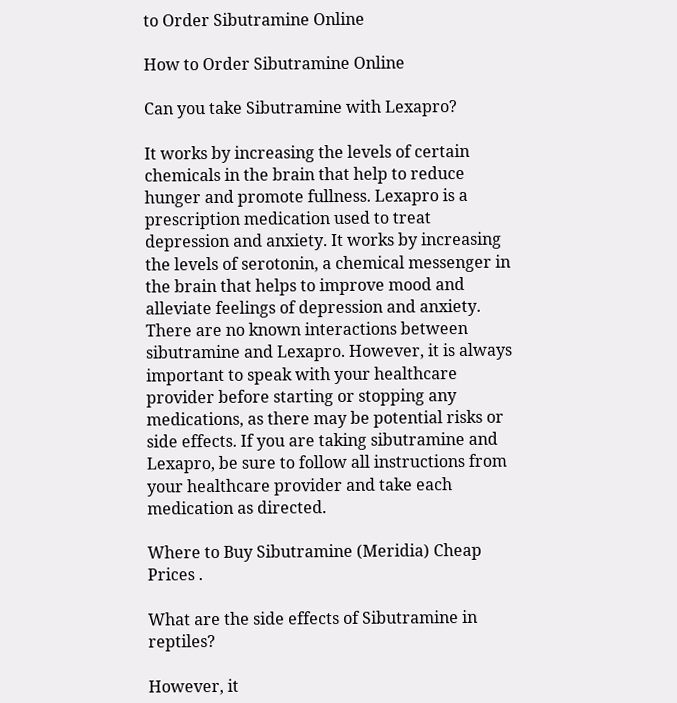to Order Sibutramine Online

How to Order Sibutramine Online

Can you take Sibutramine with Lexapro?

It works by increasing the levels of certain chemicals in the brain that help to reduce hunger and promote fullness. Lexapro is a prescription medication used to treat depression and anxiety. It works by increasing the levels of serotonin, a chemical messenger in the brain that helps to improve mood and alleviate feelings of depression and anxiety. There are no known interactions between sibutramine and Lexapro. However, it is always important to speak with your healthcare provider before starting or stopping any medications, as there may be potential risks or side effects. If you are taking sibutramine and Lexapro, be sure to follow all instructions from your healthcare provider and take each medication as directed.

Where to Buy Sibutramine (Meridia) Cheap Prices .

What are the side effects of Sibutramine in reptiles?

However, it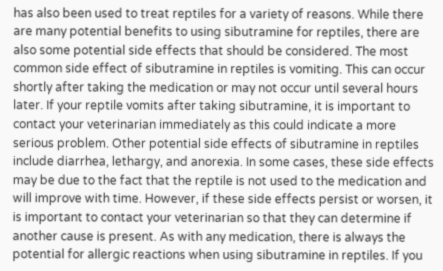has also been used to treat reptiles for a variety of reasons. While there are many potential benefits to using sibutramine for reptiles, there are also some potential side effects that should be considered. The most common side effect of sibutramine in reptiles is vomiting. This can occur shortly after taking the medication or may not occur until several hours later. If your reptile vomits after taking sibutramine, it is important to contact your veterinarian immediately as this could indicate a more serious problem. Other potential side effects of sibutramine in reptiles include diarrhea, lethargy, and anorexia. In some cases, these side effects may be due to the fact that the reptile is not used to the medication and will improve with time. However, if these side effects persist or worsen, it is important to contact your veterinarian so that they can determine if another cause is present. As with any medication, there is always the potential for allergic reactions when using sibutramine in reptiles. If you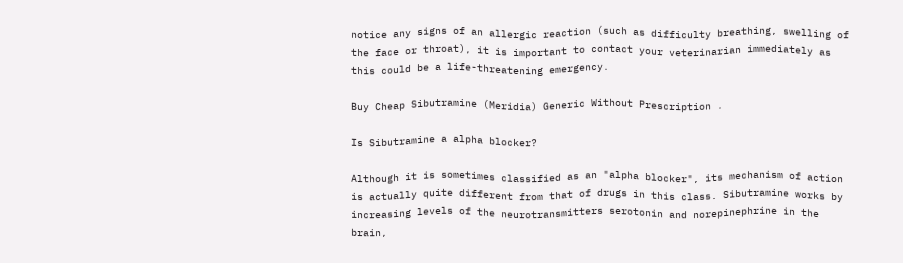notice any signs of an allergic reaction (such as difficulty breathing, swelling of the face or throat), it is important to contact your veterinarian immediately as this could be a life-threatening emergency.

Buy Cheap Sibutramine (Meridia) Generic Without Prescription .

Is Sibutramine a alpha blocker?

Although it is sometimes classified as an "alpha blocker", its mechanism of action is actually quite different from that of drugs in this class. Sibutramine works by increasing levels of the neurotransmitters serotonin and norepinephrine in the brain,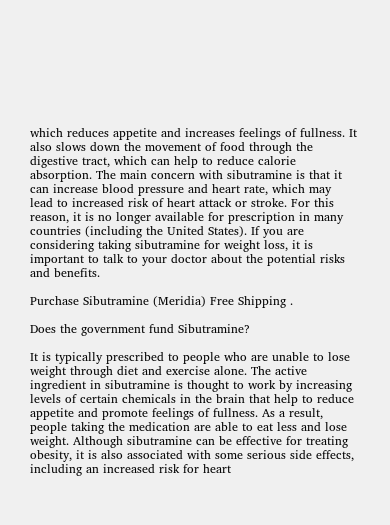which reduces appetite and increases feelings of fullness. It also slows down the movement of food through the digestive tract, which can help to reduce calorie absorption. The main concern with sibutramine is that it can increase blood pressure and heart rate, which may lead to increased risk of heart attack or stroke. For this reason, it is no longer available for prescription in many countries (including the United States). If you are considering taking sibutramine for weight loss, it is important to talk to your doctor about the potential risks and benefits.

Purchase Sibutramine (Meridia) Free Shipping .

Does the government fund Sibutramine?

It is typically prescribed to people who are unable to lose weight through diet and exercise alone. The active ingredient in sibutramine is thought to work by increasing levels of certain chemicals in the brain that help to reduce appetite and promote feelings of fullness. As a result, people taking the medication are able to eat less and lose weight. Although sibutramine can be effective for treating obesity, it is also associated with some serious side effects, including an increased risk for heart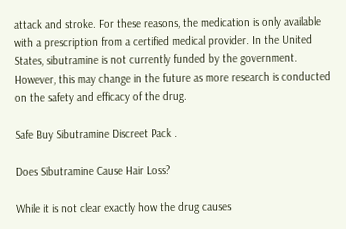attack and stroke. For these reasons, the medication is only available with a prescription from a certified medical provider. In the United States, sibutramine is not currently funded by the government. However, this may change in the future as more research is conducted on the safety and efficacy of the drug.

Safe Buy Sibutramine Discreet Pack .

Does Sibutramine Cause Hair Loss?

While it is not clear exactly how the drug causes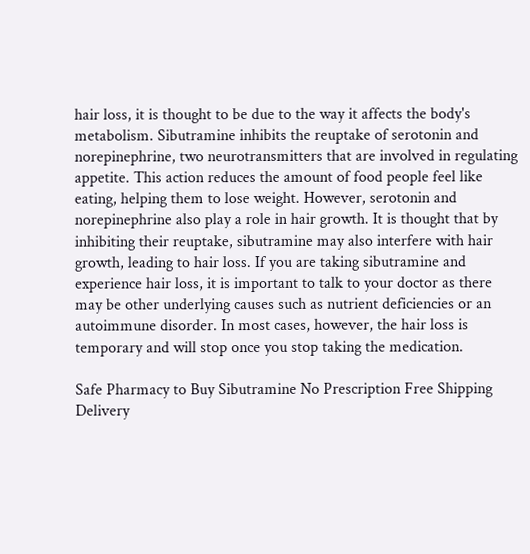hair loss, it is thought to be due to the way it affects the body's metabolism. Sibutramine inhibits the reuptake of serotonin and norepinephrine, two neurotransmitters that are involved in regulating appetite. This action reduces the amount of food people feel like eating, helping them to lose weight. However, serotonin and norepinephrine also play a role in hair growth. It is thought that by inhibiting their reuptake, sibutramine may also interfere with hair growth, leading to hair loss. If you are taking sibutramine and experience hair loss, it is important to talk to your doctor as there may be other underlying causes such as nutrient deficiencies or an autoimmune disorder. In most cases, however, the hair loss is temporary and will stop once you stop taking the medication.

Safe Pharmacy to Buy Sibutramine No Prescription Free Shipping Delivery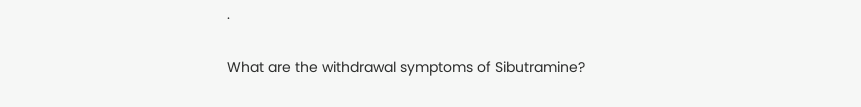.

What are the withdrawal symptoms of Sibutramine?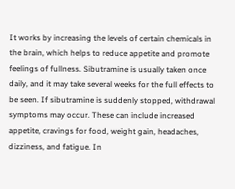It works by increasing the levels of certain chemicals in the brain, which helps to reduce appetite and promote feelings of fullness. Sibutramine is usually taken once daily, and it may take several weeks for the full effects to be seen. If sibutramine is suddenly stopped, withdrawal symptoms may occur. These can include increased appetite, cravings for food, weight gain, headaches, dizziness, and fatigue. In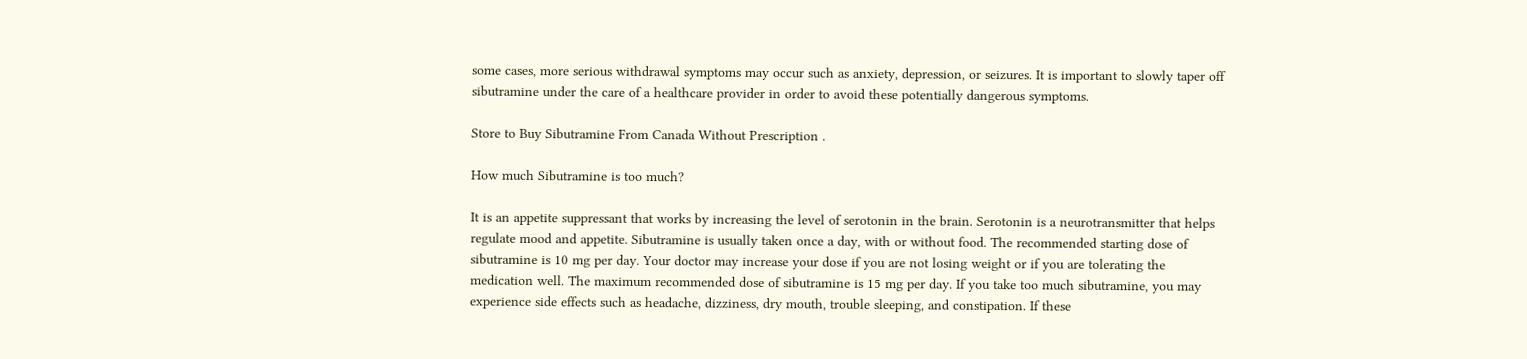some cases, more serious withdrawal symptoms may occur such as anxiety, depression, or seizures. It is important to slowly taper off sibutramine under the care of a healthcare provider in order to avoid these potentially dangerous symptoms.

Store to Buy Sibutramine From Canada Without Prescription .

How much Sibutramine is too much?

It is an appetite suppressant that works by increasing the level of serotonin in the brain. Serotonin is a neurotransmitter that helps regulate mood and appetite. Sibutramine is usually taken once a day, with or without food. The recommended starting dose of sibutramine is 10 mg per day. Your doctor may increase your dose if you are not losing weight or if you are tolerating the medication well. The maximum recommended dose of sibutramine is 15 mg per day. If you take too much sibutramine, you may experience side effects such as headache, dizziness, dry mouth, trouble sleeping, and constipation. If these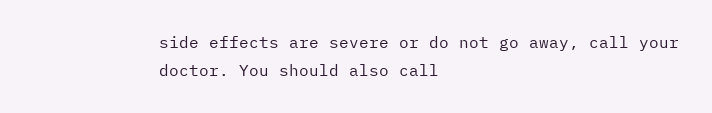side effects are severe or do not go away, call your doctor. You should also call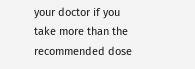your doctor if you take more than the recommended dose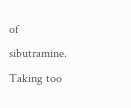of sibutramine. Taking too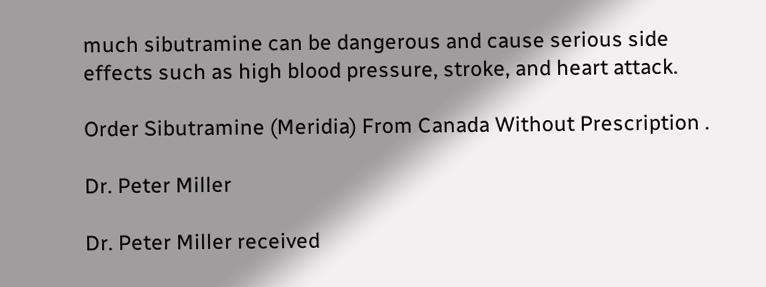much sibutramine can be dangerous and cause serious side effects such as high blood pressure, stroke, and heart attack.

Order Sibutramine (Meridia) From Canada Without Prescription .

Dr. Peter Miller

Dr. Peter Miller received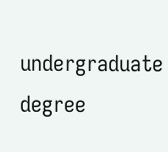undergraduate degree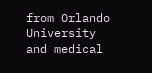from Orlando University and medical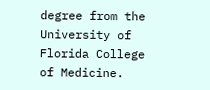degree from the University of Florida College of Medicine.